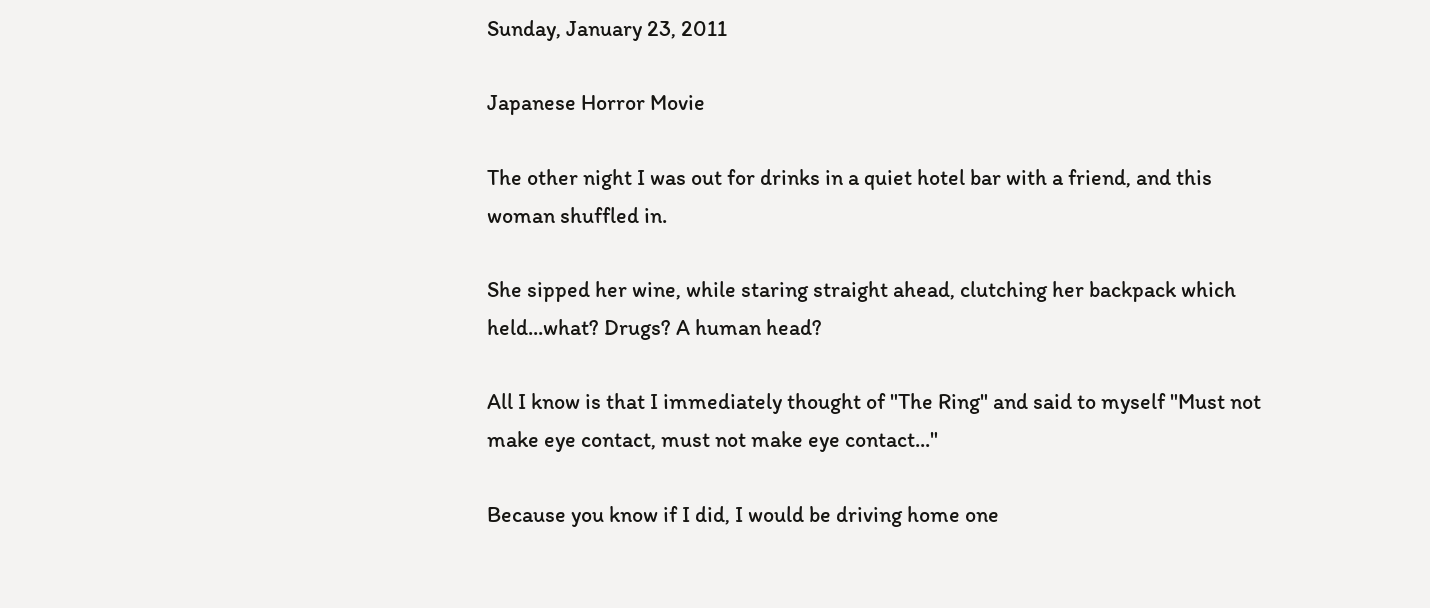Sunday, January 23, 2011

Japanese Horror Movie

The other night I was out for drinks in a quiet hotel bar with a friend, and this woman shuffled in.

She sipped her wine, while staring straight ahead, clutching her backpack which held...what? Drugs? A human head?

All I know is that I immediately thought of "The Ring" and said to myself "Must not make eye contact, must not make eye contact..."

Because you know if I did, I would be driving home one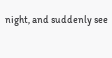night, and suddenly see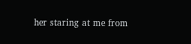her staring at me from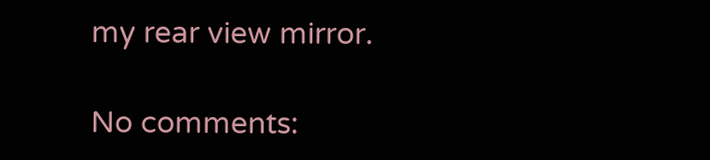my rear view mirror.

No comments: